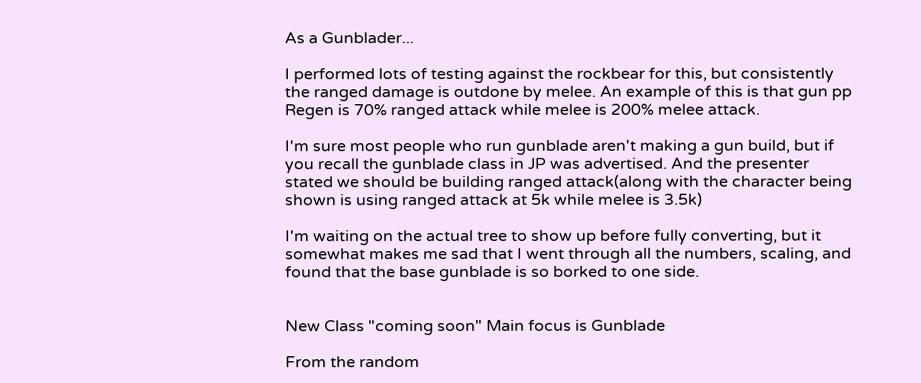As a Gunblader...

I performed lots of testing against the rockbear for this, but consistently the ranged damage is outdone by melee. An example of this is that gun pp Regen is 70% ranged attack while melee is 200% melee attack.

I'm sure most people who run gunblade aren't making a gun build, but if you recall the gunblade class in JP was advertised. And the presenter stated we should be building ranged attack(along with the character being shown is using ranged attack at 5k while melee is 3.5k)

I'm waiting on the actual tree to show up before fully converting, but it somewhat makes me sad that I went through all the numbers, scaling, and found that the base gunblade is so borked to one side.


New Class "coming soon" Main focus is Gunblade

From the random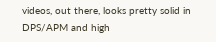videos, out there, looks pretty solid in DPS/APM and high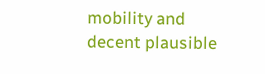mobility and decent plausible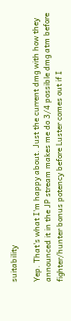suitability

Yep. That's what I'm happy about. Just the current dmg with how they announced it in the JP stream makes me do 3/4 possible dmg atm before fighter/hunter bonus potency before Luster comes out if I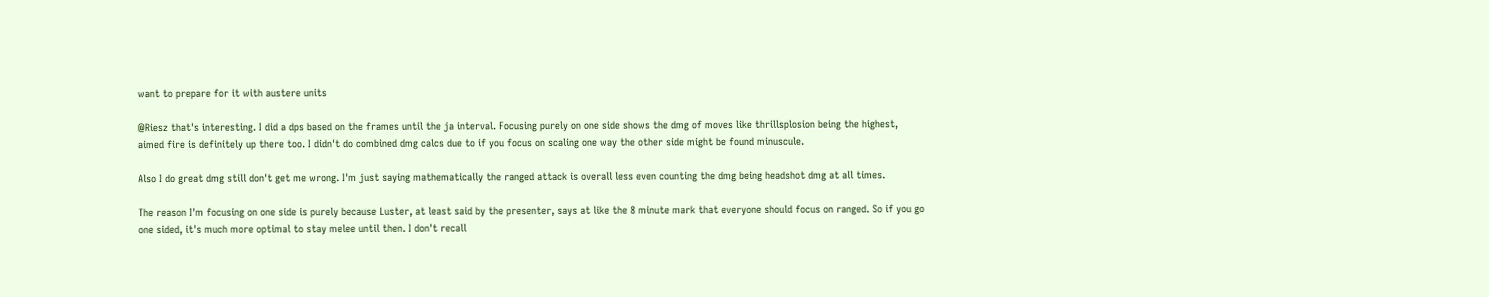want to prepare for it with austere units

@Riesz that's interesting. I did a dps based on the frames until the ja interval. Focusing purely on one side shows the dmg of moves like thrillsplosion being the highest, aimed fire is definitely up there too. I didn't do combined dmg calcs due to if you focus on scaling one way the other side might be found minuscule.

Also I do great dmg still don't get me wrong. I'm just saying mathematically the ranged attack is overall less even counting the dmg being headshot dmg at all times.

The reason I'm focusing on one side is purely because Luster, at least said by the presenter, says at like the 8 minute mark that everyone should focus on ranged. So if you go one sided, it's much more optimal to stay melee until then. I don't recall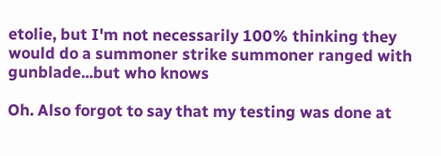etolie, but I'm not necessarily 100% thinking they would do a summoner strike summoner ranged with gunblade...but who knows

Oh. Also forgot to say that my testing was done at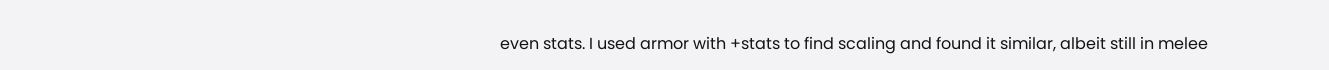even stats. I used armor with +stats to find scaling and found it similar, albeit still in melee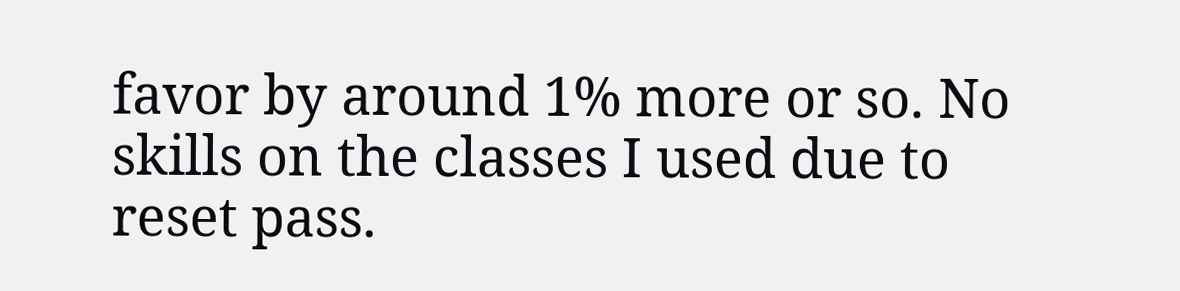favor by around 1% more or so. No skills on the classes I used due to reset pass.